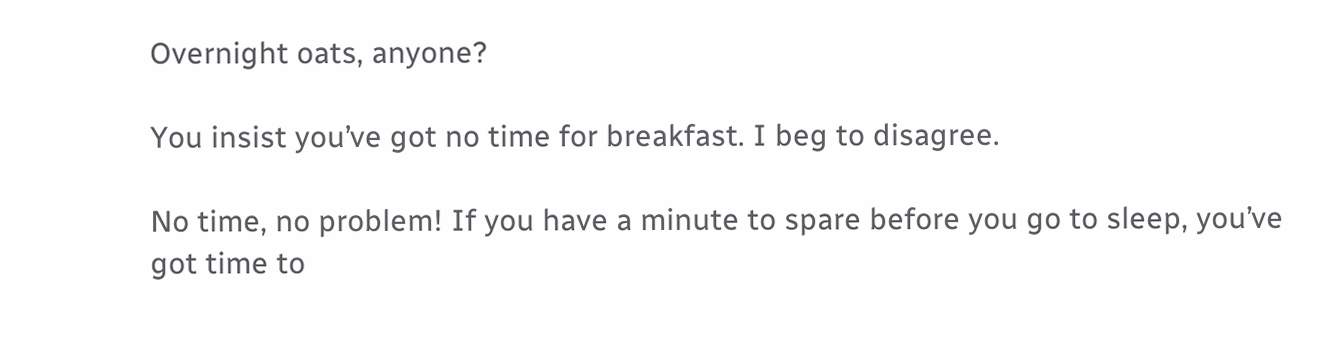Overnight oats, anyone?

You insist you’ve got no time for breakfast. I beg to disagree.

No time, no problem! If you have a minute to spare before you go to sleep, you’ve got time to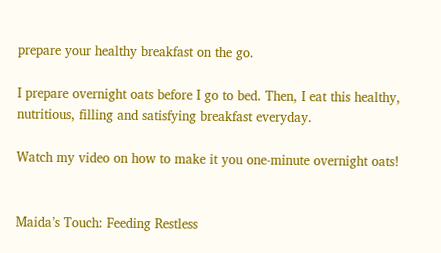prepare your healthy breakfast on the go.

I prepare overnight oats before I go to bed. Then, I eat this healthy, nutritious, filling and satisfying breakfast everyday.

Watch my video on how to make it you one-minute overnight oats!


Maida’s Touch: Feeding Restless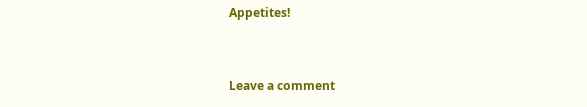Appetites!


Leave a comment